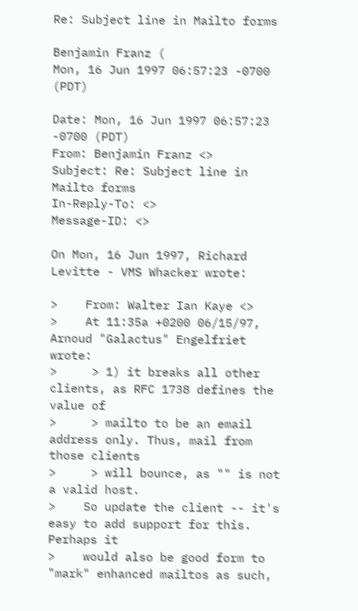Re: Subject line in Mailto forms

Benjamin Franz (
Mon, 16 Jun 1997 06:57:23 -0700 (PDT)

Date: Mon, 16 Jun 1997 06:57:23 -0700 (PDT)
From: Benjamin Franz <>
Subject: Re: Subject line in Mailto forms
In-Reply-To: <>
Message-ID: <>

On Mon, 16 Jun 1997, Richard Levitte - VMS Whacker wrote:

>    From: Walter Ian Kaye <>
>    At 11:35a +0200 06/15/97, Arnoud "Galactus" Engelfriet wrote:
>     > 1) it breaks all other clients, as RFC 1738 defines the value of
>     > mailto to be an email address only. Thus, mail from those clients
>     > will bounce, as "" is not a valid host.
>    So update the client -- it's easy to add support for this. Perhaps it
>    would also be good form to "mark" enhanced mailtos as such,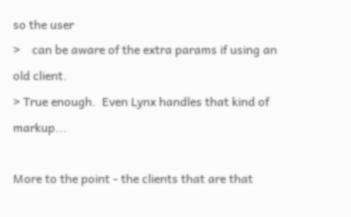so the user
>    can be aware of the extra params if using an old client.
> True enough.  Even Lynx handles that kind of markup...

More to the point - the clients that are that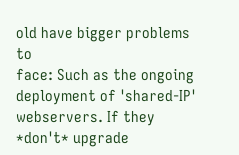old have bigger problems to
face: Such as the ongoing deployment of 'shared-IP' webservers. If they
*don't* upgrade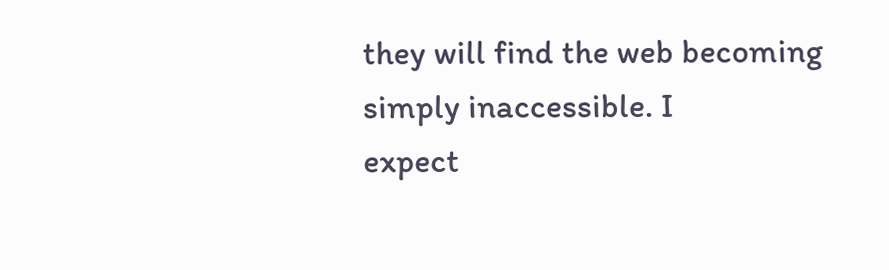they will find the web becoming simply inaccessible. I
expect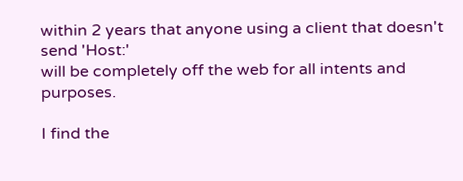within 2 years that anyone using a client that doesn't send 'Host:'
will be completely off the web for all intents and purposes.

I find the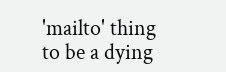'mailto' thing to be a dying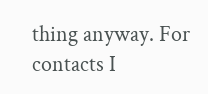thing anyway. For contacts I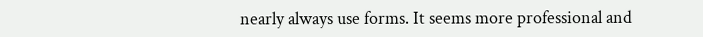nearly always use forms. It seems more professional and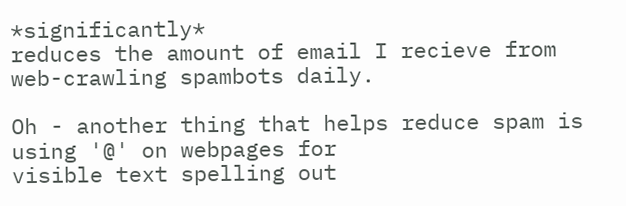*significantly*
reduces the amount of email I recieve from web-crawling spambots daily.

Oh - another thing that helps reduce spam is using '@' on webpages for
visible text spelling out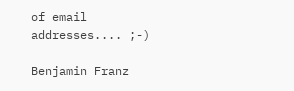of email addresses.... ;-)

Benjamin Franz